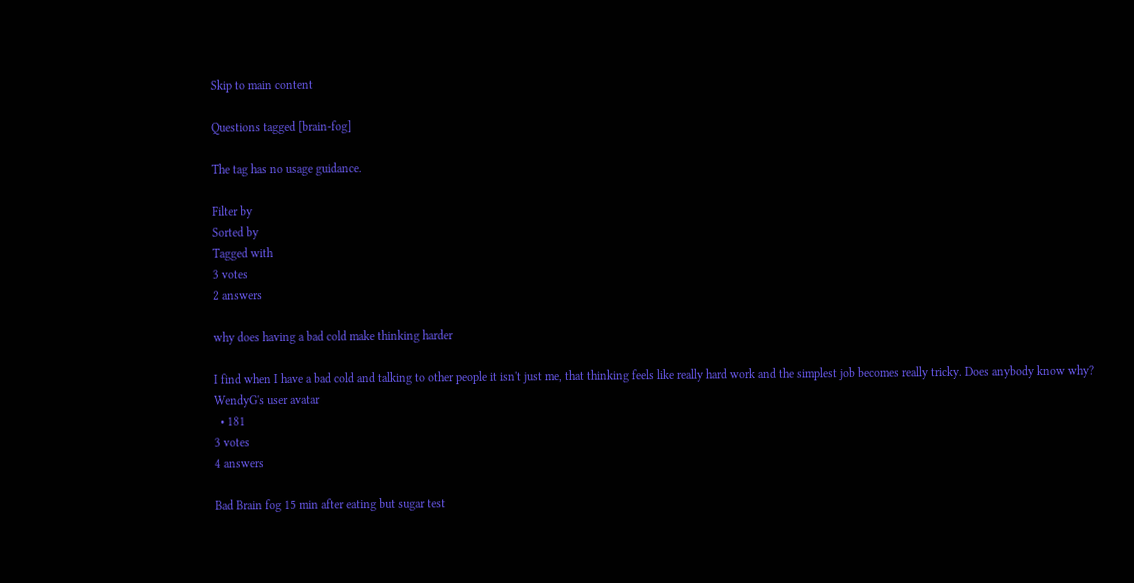Skip to main content

Questions tagged [brain-fog]

The tag has no usage guidance.

Filter by
Sorted by
Tagged with
3 votes
2 answers

why does having a bad cold make thinking harder

I find when I have a bad cold and talking to other people it isn't just me, that thinking feels like really hard work and the simplest job becomes really tricky. Does anybody know why?
WendyG's user avatar
  • 181
3 votes
4 answers

Bad Brain fog 15 min after eating but sugar test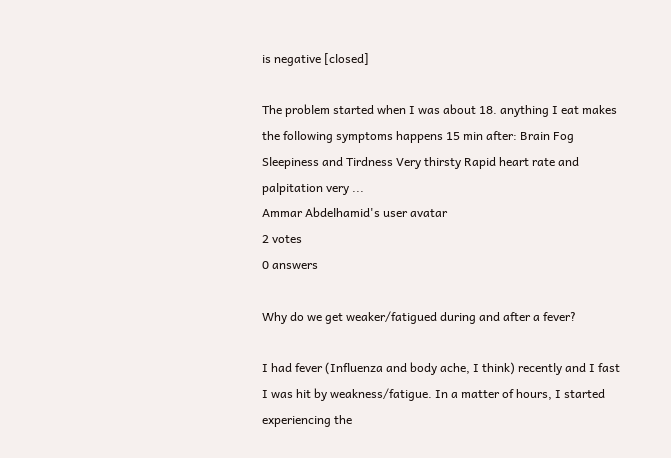is negative [closed]

The problem started when I was about 18. anything I eat makes the following symptoms happens 15 min after: Brain Fog Sleepiness and Tirdness Very thirsty Rapid heart rate and palpitation very ...
Ammar Abdelhamid's user avatar
2 votes
0 answers

Why do we get weaker/fatigued during and after a fever?

I had fever (Influenza and body ache, I think) recently and I fast I was hit by weakness/fatigue. In a matter of hours, I started experiencing the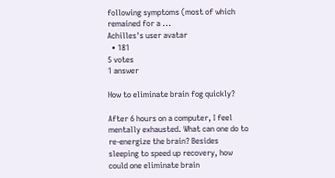following symptoms (most of which remained for a ...
Achilles's user avatar
  • 181
5 votes
1 answer

How to eliminate brain fog quickly?

After 6 hours on a computer, I feel mentally exhausted. What can one do to re-energize the brain? Besides sleeping to speed up recovery, how could one eliminate brain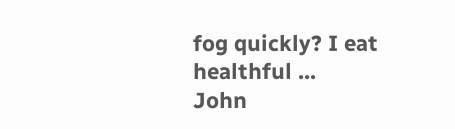fog quickly? I eat healthful ...
John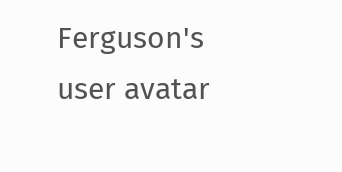Ferguson's user avatar